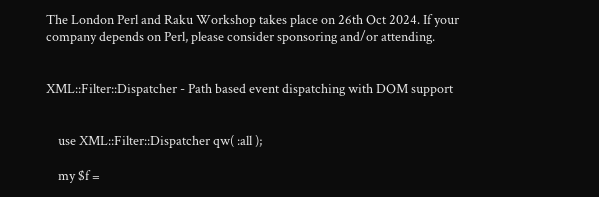The London Perl and Raku Workshop takes place on 26th Oct 2024. If your company depends on Perl, please consider sponsoring and/or attending.


XML::Filter::Dispatcher - Path based event dispatching with DOM support


    use XML::Filter::Dispatcher qw( :all );

    my $f =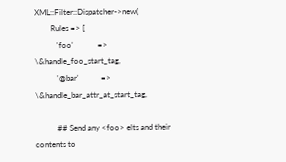XML::Filter::Dispatcher->new(
        Rules => [
           'foo'            => \&handle_foo_start_tag,
           '@bar'           => \&handle_bar_attr_at_start_tag,

           ## Send any <foo> elts and their contents to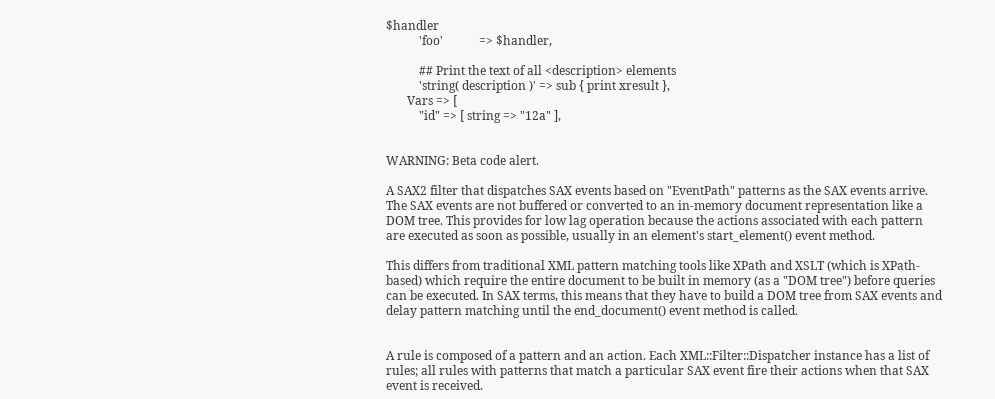$handler
           'foo'            => $handler,

           ## Print the text of all <description> elements
           'string( description )' => sub { print xresult },
       Vars => [
           "id" => [ string => "12a" ],


WARNING: Beta code alert.

A SAX2 filter that dispatches SAX events based on "EventPath" patterns as the SAX events arrive. The SAX events are not buffered or converted to an in-memory document representation like a DOM tree. This provides for low lag operation because the actions associated with each pattern are executed as soon as possible, usually in an element's start_element() event method.

This differs from traditional XML pattern matching tools like XPath and XSLT (which is XPath-based) which require the entire document to be built in memory (as a "DOM tree") before queries can be executed. In SAX terms, this means that they have to build a DOM tree from SAX events and delay pattern matching until the end_document() event method is called.


A rule is composed of a pattern and an action. Each XML::Filter::Dispatcher instance has a list of rules; all rules with patterns that match a particular SAX event fire their actions when that SAX event is received.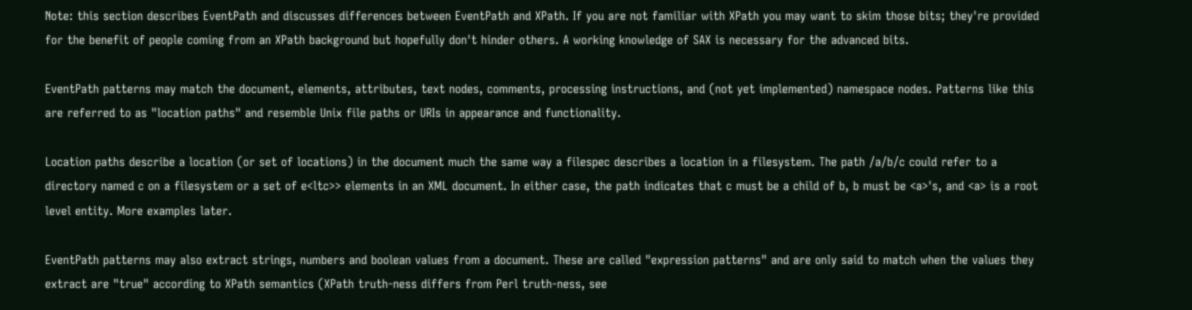Note: this section describes EventPath and discusses differences between EventPath and XPath. If you are not familiar with XPath you may want to skim those bits; they're provided for the benefit of people coming from an XPath background but hopefully don't hinder others. A working knowledge of SAX is necessary for the advanced bits.

EventPath patterns may match the document, elements, attributes, text nodes, comments, processing instructions, and (not yet implemented) namespace nodes. Patterns like this are referred to as "location paths" and resemble Unix file paths or URIs in appearance and functionality.

Location paths describe a location (or set of locations) in the document much the same way a filespec describes a location in a filesystem. The path /a/b/c could refer to a directory named c on a filesystem or a set of e<ltc>> elements in an XML document. In either case, the path indicates that c must be a child of b, b must be <a>'s, and <a> is a root level entity. More examples later.

EventPath patterns may also extract strings, numbers and boolean values from a document. These are called "expression patterns" and are only said to match when the values they extract are "true" according to XPath semantics (XPath truth-ness differs from Perl truth-ness, see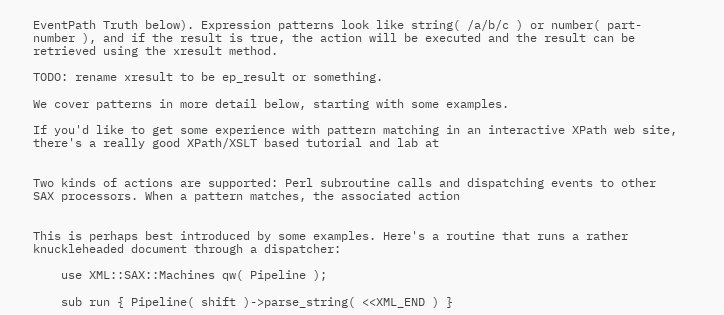EventPath Truth below). Expression patterns look like string( /a/b/c ) or number( part-number ), and if the result is true, the action will be executed and the result can be retrieved using the xresult method.

TODO: rename xresult to be ep_result or something.

We cover patterns in more detail below, starting with some examples.

If you'd like to get some experience with pattern matching in an interactive XPath web site, there's a really good XPath/XSLT based tutorial and lab at


Two kinds of actions are supported: Perl subroutine calls and dispatching events to other SAX processors. When a pattern matches, the associated action


This is perhaps best introduced by some examples. Here's a routine that runs a rather knuckleheaded document through a dispatcher:

    use XML::SAX::Machines qw( Pipeline );

    sub run { Pipeline( shift )->parse_string( <<XML_END ) }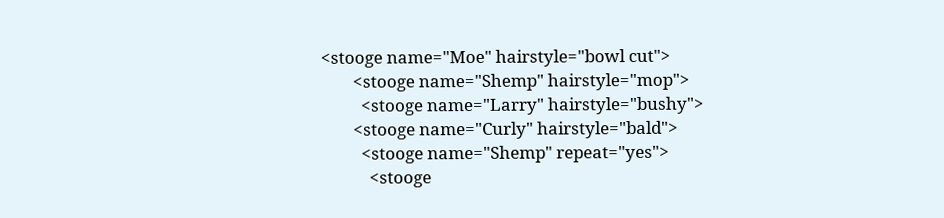<stooge name="Moe" hairstyle="bowl cut">
        <stooge name="Shemp" hairstyle="mop">
          <stooge name="Larry" hairstyle="bushy">
        <stooge name="Curly" hairstyle="bald">
          <stooge name="Shemp" repeat="yes">
            <stooge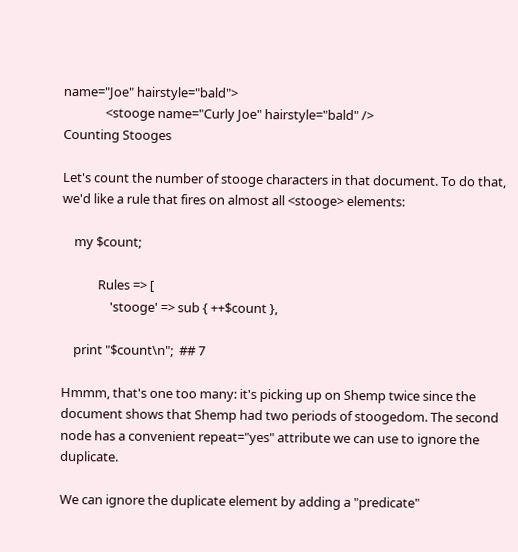name="Joe" hairstyle="bald">
              <stooge name="Curly Joe" hairstyle="bald" />
Counting Stooges

Let's count the number of stooge characters in that document. To do that, we'd like a rule that fires on almost all <stooge> elements:

    my $count;

            Rules => [
                'stooge' => sub { ++$count },

    print "$count\n";  ## 7

Hmmm, that's one too many: it's picking up on Shemp twice since the document shows that Shemp had two periods of stoogedom. The second node has a convenient repeat="yes" attribute we can use to ignore the duplicate.

We can ignore the duplicate element by adding a "predicate"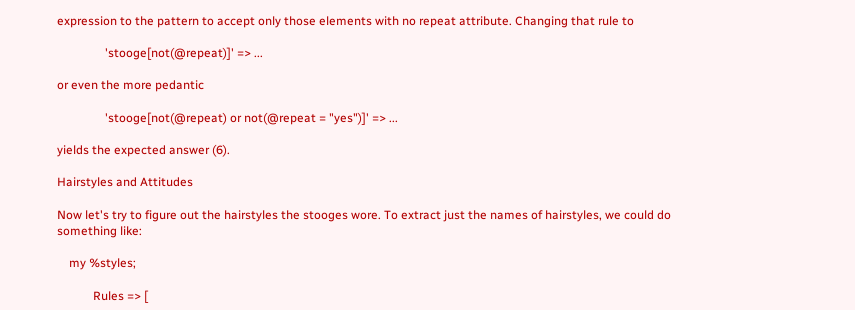expression to the pattern to accept only those elements with no repeat attribute. Changing that rule to

                'stooge[not(@repeat)]' => ...

or even the more pedantic

                'stooge[not(@repeat) or not(@repeat = "yes")]' => ...

yields the expected answer (6).

Hairstyles and Attitudes

Now let's try to figure out the hairstyles the stooges wore. To extract just the names of hairstyles, we could do something like:

    my %styles;

            Rules => [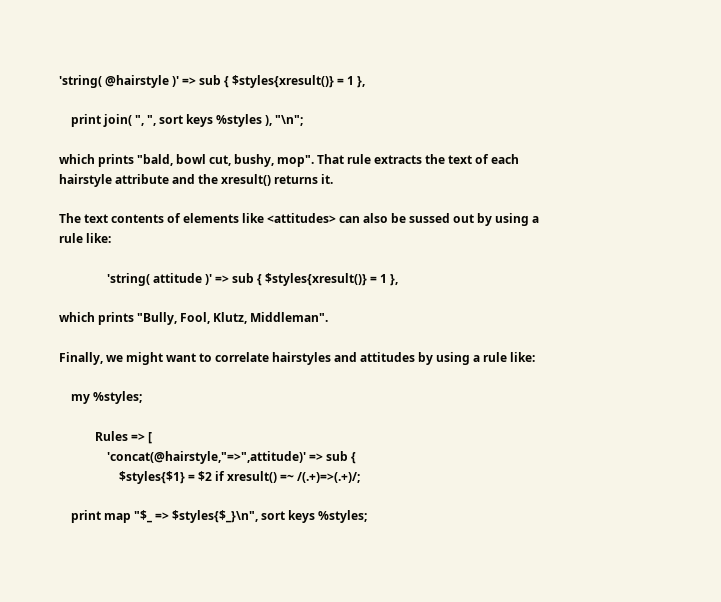'string( @hairstyle )' => sub { $styles{xresult()} = 1 },

    print join( ", ", sort keys %styles ), "\n";

which prints "bald, bowl cut, bushy, mop". That rule extracts the text of each hairstyle attribute and the xresult() returns it.

The text contents of elements like <attitudes> can also be sussed out by using a rule like:

                'string( attitude )' => sub { $styles{xresult()} = 1 },

which prints "Bully, Fool, Klutz, Middleman".

Finally, we might want to correlate hairstyles and attitudes by using a rule like:

    my %styles;

            Rules => [
                'concat(@hairstyle,"=>",attitude)' => sub {
                    $styles{$1} = $2 if xresult() =~ /(.+)=>(.+)/;

    print map "$_ => $styles{$_}\n", sort keys %styles;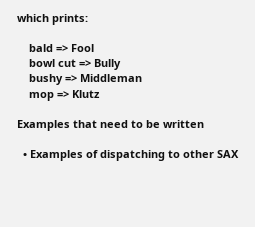which prints:

    bald => Fool
    bowl cut => Bully
    bushy => Middleman
    mop => Klutz

Examples that need to be written

  • Examples of dispatching to other SAX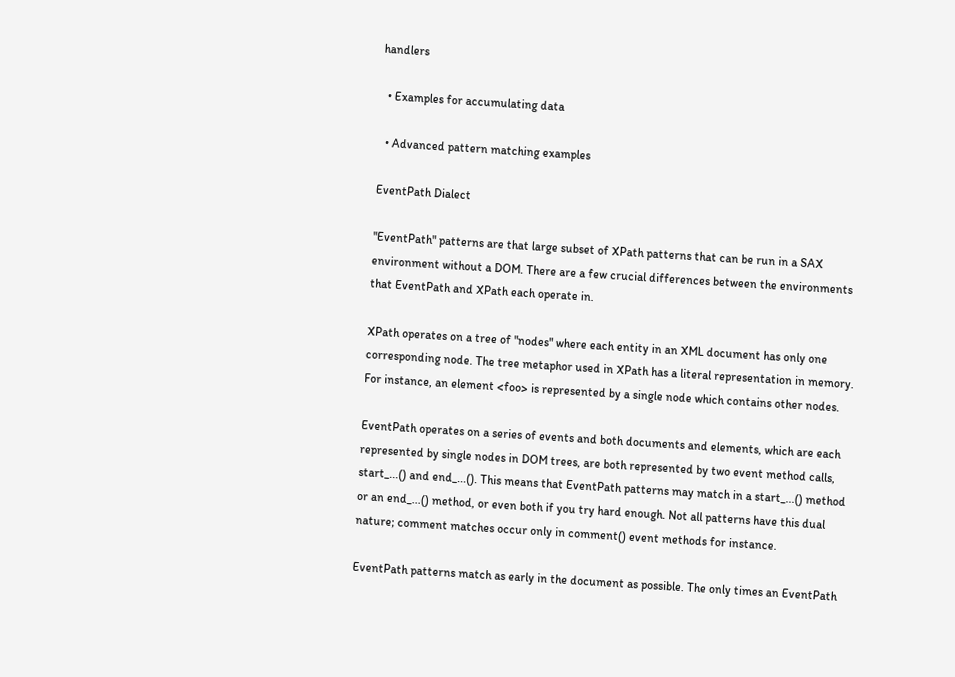handlers

  • Examples for accumulating data

  • Advanced pattern matching examples

EventPath Dialect

"EventPath" patterns are that large subset of XPath patterns that can be run in a SAX environment without a DOM. There are a few crucial differences between the environments that EventPath and XPath each operate in.

XPath operates on a tree of "nodes" where each entity in an XML document has only one corresponding node. The tree metaphor used in XPath has a literal representation in memory. For instance, an element <foo> is represented by a single node which contains other nodes.

EventPath operates on a series of events and both documents and elements, which are each represented by single nodes in DOM trees, are both represented by two event method calls, start_...() and end_...(). This means that EventPath patterns may match in a start_...() method or an end_...() method, or even both if you try hard enough. Not all patterns have this dual nature; comment matches occur only in comment() event methods for instance.

EventPath patterns match as early in the document as possible. The only times an EventPath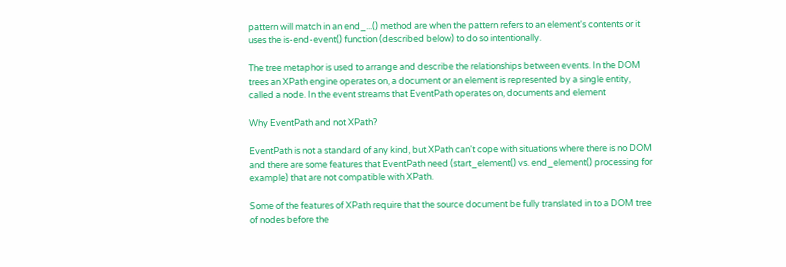pattern will match in an end_...() method are when the pattern refers to an element's contents or it uses the is-end-event() function (described below) to do so intentionally.

The tree metaphor is used to arrange and describe the relationships between events. In the DOM trees an XPath engine operates on, a document or an element is represented by a single entity, called a node. In the event streams that EventPath operates on, documents and element

Why EventPath and not XPath?

EventPath is not a standard of any kind, but XPath can't cope with situations where there is no DOM and there are some features that EventPath need (start_element() vs. end_element() processing for example) that are not compatible with XPath.

Some of the features of XPath require that the source document be fully translated in to a DOM tree of nodes before the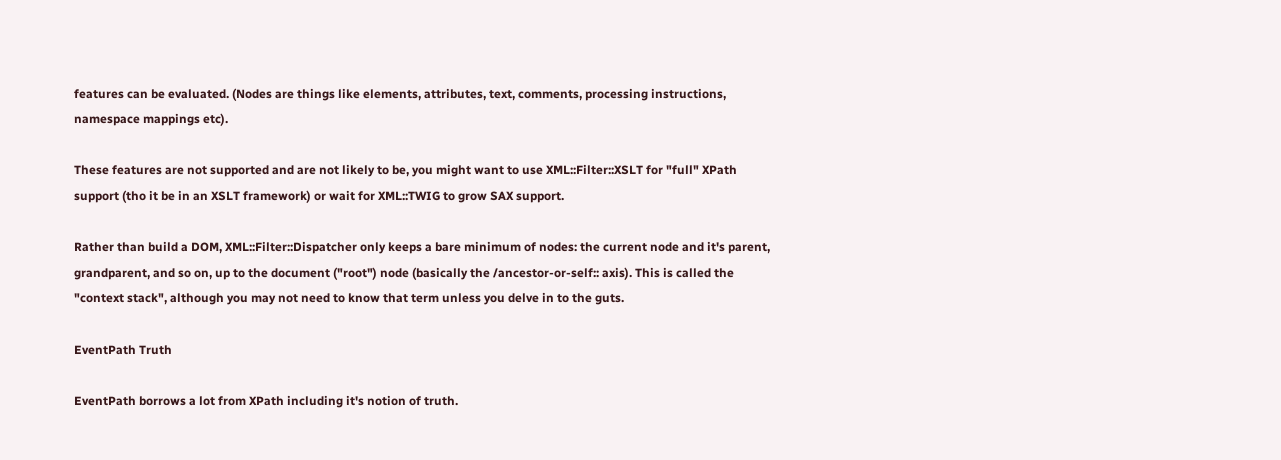features can be evaluated. (Nodes are things like elements, attributes, text, comments, processing instructions, namespace mappings etc).

These features are not supported and are not likely to be, you might want to use XML::Filter::XSLT for "full" XPath support (tho it be in an XSLT framework) or wait for XML::TWIG to grow SAX support.

Rather than build a DOM, XML::Filter::Dispatcher only keeps a bare minimum of nodes: the current node and it's parent, grandparent, and so on, up to the document ("root") node (basically the /ancestor-or-self:: axis). This is called the "context stack", although you may not need to know that term unless you delve in to the guts.

EventPath Truth

EventPath borrows a lot from XPath including it's notion of truth.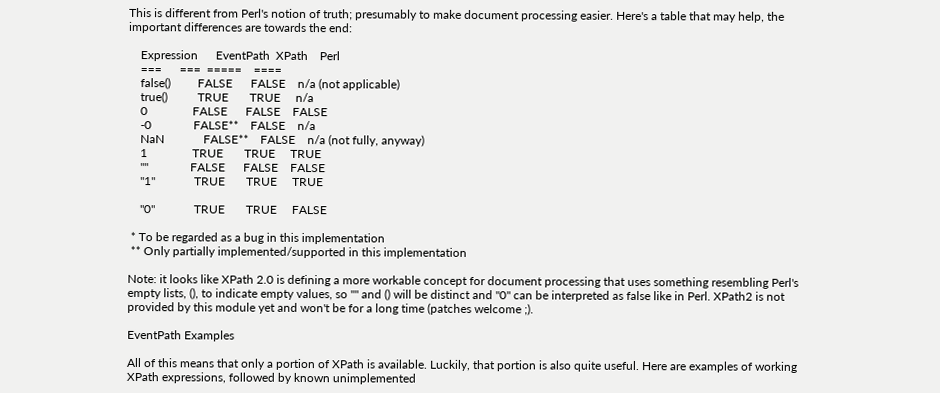This is different from Perl's notion of truth; presumably to make document processing easier. Here's a table that may help, the important differences are towards the end:

    Expression      EventPath  XPath    Perl
    ===      ===  =====    ====
    false()         FALSE      FALSE    n/a (not applicable)
    true()          TRUE       TRUE     n/a
    0               FALSE      FALSE    FALSE
    -0              FALSE**    FALSE    n/a
    NaN             FALSE**    FALSE    n/a (not fully, anyway)
    1               TRUE       TRUE     TRUE
    ""              FALSE      FALSE    FALSE
    "1"             TRUE       TRUE     TRUE

    "0"             TRUE       TRUE     FALSE

 * To be regarded as a bug in this implementation
 ** Only partially implemented/supported in this implementation

Note: it looks like XPath 2.0 is defining a more workable concept for document processing that uses something resembling Perl's empty lists, (), to indicate empty values, so "" and () will be distinct and "0" can be interpreted as false like in Perl. XPath2 is not provided by this module yet and won't be for a long time (patches welcome ;).

EventPath Examples

All of this means that only a portion of XPath is available. Luckily, that portion is also quite useful. Here are examples of working XPath expressions, followed by known unimplemented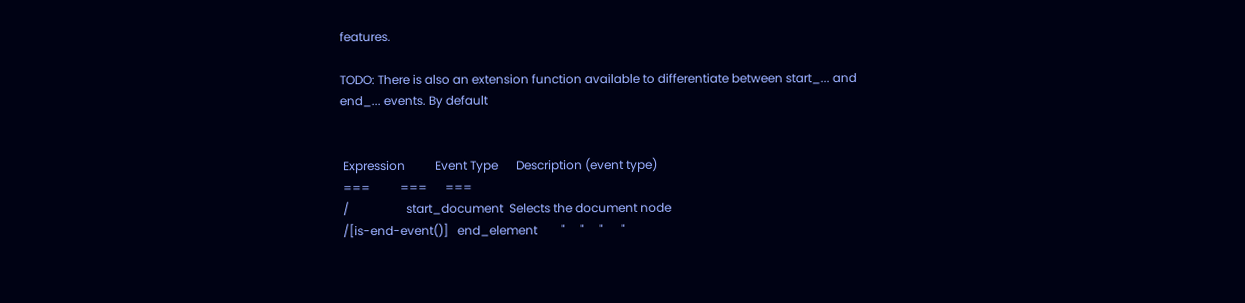features.

TODO: There is also an extension function available to differentiate between start_... and end_... events. By default


 Expression          Event Type      Description (event type)
 ===          ===      ===
 /                   start_document  Selects the document node
 /[is-end-event()]   end_element        "     "     "      "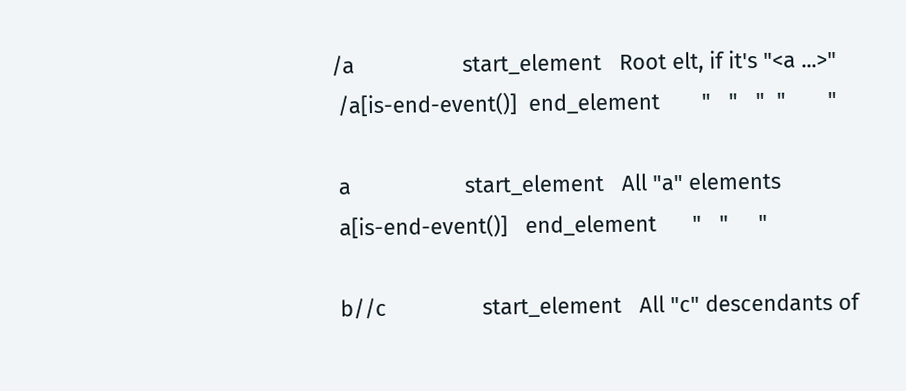/a                  start_element   Root elt, if it's "<a ...>"
 /a[is-end-event()]  end_element       "   "   "  "       "

 a                   start_element   All "a" elements
 a[is-end-event()]   end_element      "   "     "

 b//c                start_element   All "c" descendants of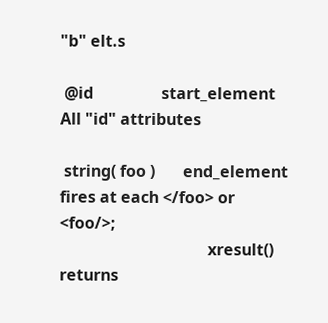"b" elt.s

 @id                 start_element   All "id" attributes

 string( foo )       end_element     fires at each </foo> or <foo/>;
                                     xresult() returns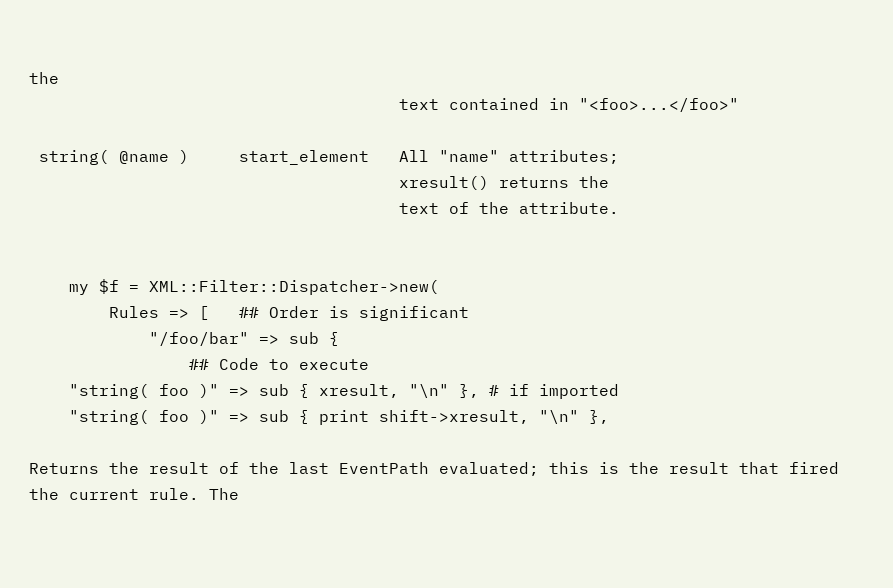the
                                     text contained in "<foo>...</foo>"

 string( @name )     start_element   All "name" attributes;
                                     xresult() returns the
                                     text of the attribute.


    my $f = XML::Filter::Dispatcher->new(
        Rules => [   ## Order is significant
            "/foo/bar" => sub {
                ## Code to execute
    "string( foo )" => sub { xresult, "\n" }, # if imported
    "string( foo )" => sub { print shift->xresult, "\n" },

Returns the result of the last EventPath evaluated; this is the result that fired the current rule. The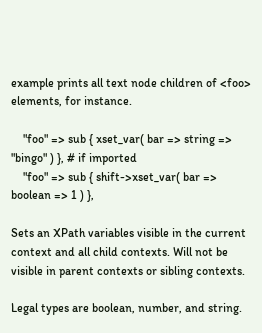example prints all text node children of <foo> elements, for instance.

    "foo" => sub { xset_var( bar => string => "bingo" ) }, # if imported
    "foo" => sub { shift->xset_var( bar => boolean => 1 ) },

Sets an XPath variables visible in the current context and all child contexts. Will not be visible in parent contexts or sibling contexts.

Legal types are boolean, number, and string.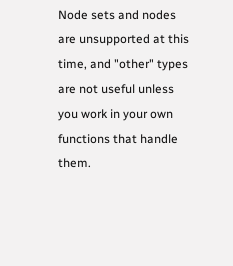Node sets and nodes are unsupported at this time, and "other" types are not useful unless you work in your own functions that handle them.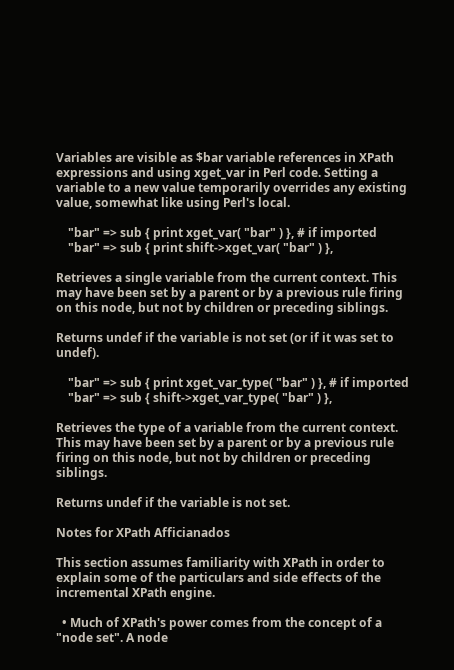Variables are visible as $bar variable references in XPath expressions and using xget_var in Perl code. Setting a variable to a new value temporarily overrides any existing value, somewhat like using Perl's local.

    "bar" => sub { print xget_var( "bar" ) }, # if imported
    "bar" => sub { print shift->xget_var( "bar" ) },

Retrieves a single variable from the current context. This may have been set by a parent or by a previous rule firing on this node, but not by children or preceding siblings.

Returns undef if the variable is not set (or if it was set to undef).

    "bar" => sub { print xget_var_type( "bar" ) }, # if imported
    "bar" => sub { shift->xget_var_type( "bar" ) },

Retrieves the type of a variable from the current context. This may have been set by a parent or by a previous rule firing on this node, but not by children or preceding siblings.

Returns undef if the variable is not set.

Notes for XPath Afficianados

This section assumes familiarity with XPath in order to explain some of the particulars and side effects of the incremental XPath engine.

  • Much of XPath's power comes from the concept of a "node set". A node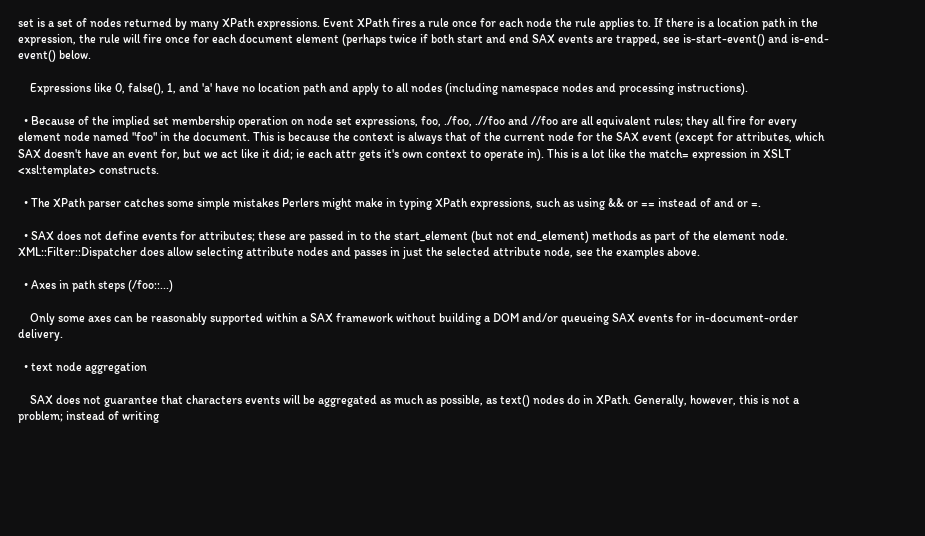set is a set of nodes returned by many XPath expressions. Event XPath fires a rule once for each node the rule applies to. If there is a location path in the expression, the rule will fire once for each document element (perhaps twice if both start and end SAX events are trapped, see is-start-event() and is-end-event() below.

    Expressions like 0, false(), 1, and 'a' have no location path and apply to all nodes (including namespace nodes and processing instructions).

  • Because of the implied set membership operation on node set expressions, foo, ./foo, .//foo and //foo are all equivalent rules; they all fire for every element node named "foo" in the document. This is because the context is always that of the current node for the SAX event (except for attributes, which SAX doesn't have an event for, but we act like it did; ie each attr gets it's own context to operate in). This is a lot like the match= expression in XSLT <xsl:template> constructs.

  • The XPath parser catches some simple mistakes Perlers might make in typing XPath expressions, such as using && or == instead of and or =.

  • SAX does not define events for attributes; these are passed in to the start_element (but not end_element) methods as part of the element node. XML::Filter::Dispatcher does allow selecting attribute nodes and passes in just the selected attribute node, see the examples above.

  • Axes in path steps (/foo::...)

    Only some axes can be reasonably supported within a SAX framework without building a DOM and/or queueing SAX events for in-document-order delivery.

  • text node aggregation

    SAX does not guarantee that characters events will be aggregated as much as possible, as text() nodes do in XPath. Generally, however, this is not a problem; instead of writing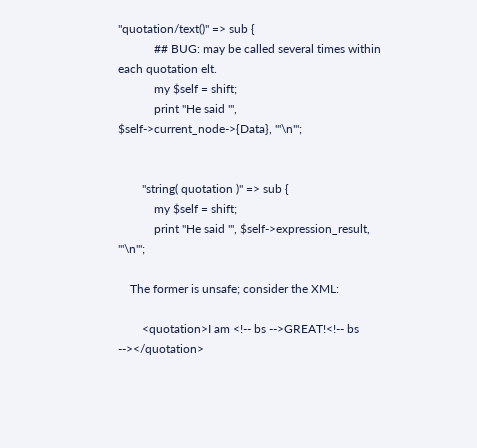"quotation/text()" => sub {
            ## BUG: may be called several times within each quotation elt.
            my $self = shift;
            print "He said '", $self->current_node->{Data}, "'\n'";


        "string( quotation )" => sub {
            my $self = shift;
            print "He said '", $self->expression_result, "'\n'";

    The former is unsafe; consider the XML:

        <quotation>I am <!-- bs -->GREAT!<!-- bs --></quotation>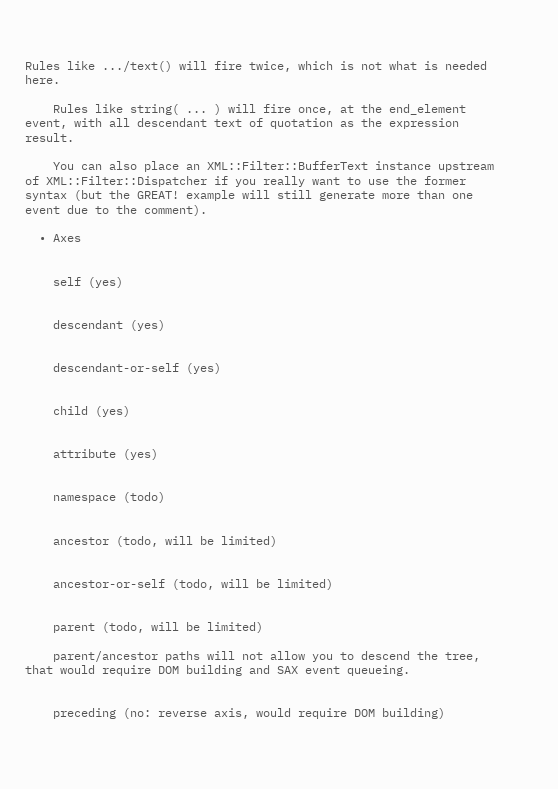Rules like .../text() will fire twice, which is not what is needed here.

    Rules like string( ... ) will fire once, at the end_element event, with all descendant text of quotation as the expression result.

    You can also place an XML::Filter::BufferText instance upstream of XML::Filter::Dispatcher if you really want to use the former syntax (but the GREAT! example will still generate more than one event due to the comment).

  • Axes


    self (yes)


    descendant (yes)


    descendant-or-self (yes)


    child (yes)


    attribute (yes)


    namespace (todo)


    ancestor (todo, will be limited)


    ancestor-or-self (todo, will be limited)


    parent (todo, will be limited)

    parent/ancestor paths will not allow you to descend the tree, that would require DOM building and SAX event queueing.


    preceding (no: reverse axis, would require DOM building)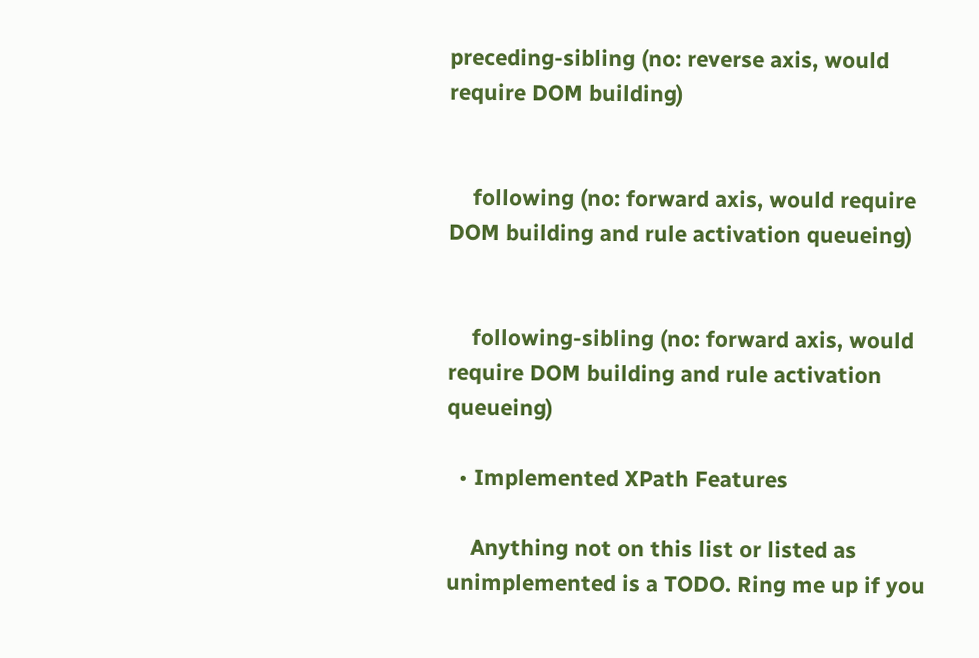preceding-sibling (no: reverse axis, would require DOM building)


    following (no: forward axis, would require DOM building and rule activation queueing)


    following-sibling (no: forward axis, would require DOM building and rule activation queueing)

  • Implemented XPath Features

    Anything not on this list or listed as unimplemented is a TODO. Ring me up if you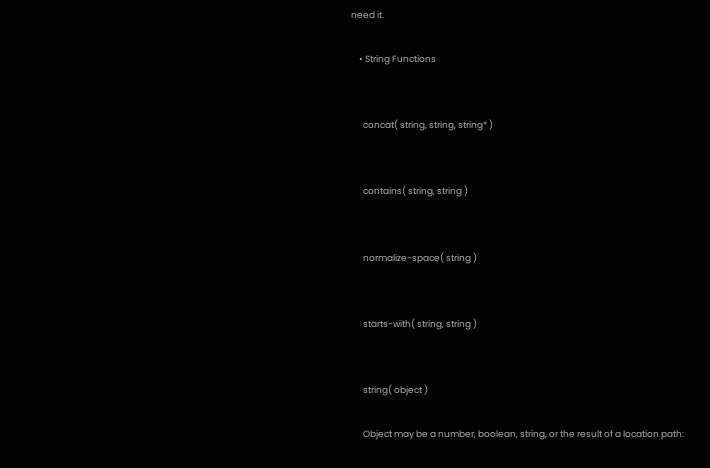need it.

    • String Functions


      concat( string, string, string* )


      contains( string, string )


      normalize-space( string )


      starts-with( string, string )


      string( object )

      Object may be a number, boolean, string, or the result of a location path: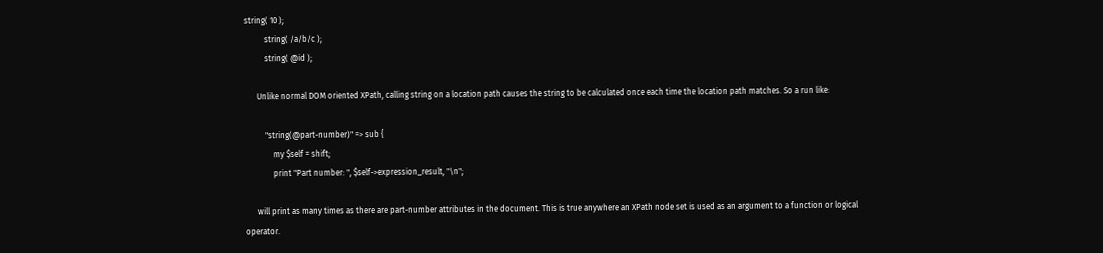string( 10 );
          string( /a/b/c );
          string( @id );

      Unlike normal DOM oriented XPath, calling string on a location path causes the string to be calculated once each time the location path matches. So a run like:

          "string(@part-number)" => sub {
              my $self = shift;
              print "Part number: ", $self->expression_result, "\n";

      will print as many times as there are part-number attributes in the document. This is true anywhere an XPath node set is used as an argument to a function or logical operator.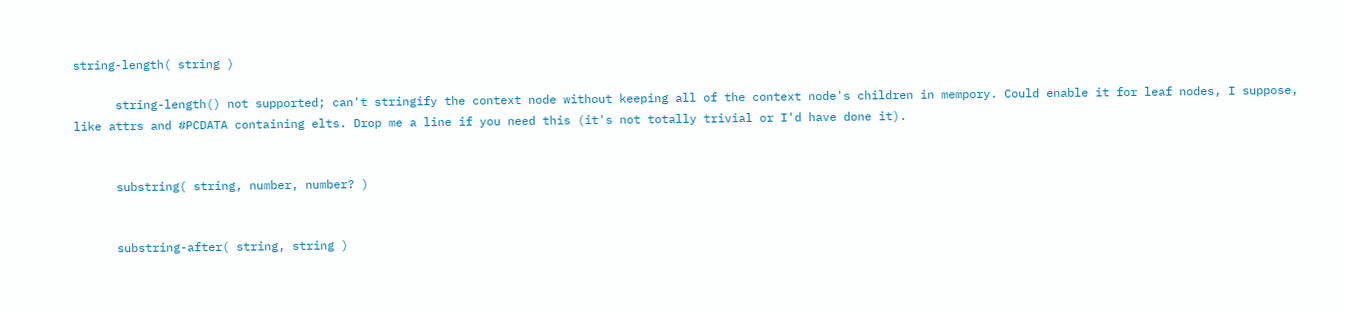string-length( string )

      string-length() not supported; can't stringify the context node without keeping all of the context node's children in mempory. Could enable it for leaf nodes, I suppose, like attrs and #PCDATA containing elts. Drop me a line if you need this (it's not totally trivial or I'd have done it).


      substring( string, number, number? )


      substring-after( string, string )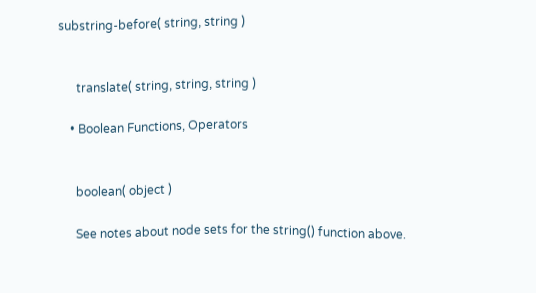substring-before( string, string )


      translate( string, string, string )

    • Boolean Functions, Operators


      boolean( object )

      See notes about node sets for the string() function above.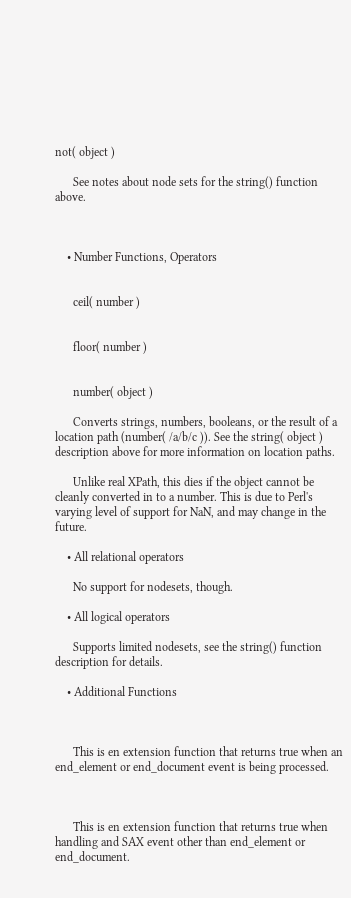not( object )

      See notes about node sets for the string() function above.



    • Number Functions, Operators


      ceil( number )


      floor( number )


      number( object )

      Converts strings, numbers, booleans, or the result of a location path (number( /a/b/c )). See the string( object ) description above for more information on location paths.

      Unlike real XPath, this dies if the object cannot be cleanly converted in to a number. This is due to Perl's varying level of support for NaN, and may change in the future.

    • All relational operators

      No support for nodesets, though.

    • All logical operators

      Supports limited nodesets, see the string() function description for details.

    • Additional Functions



      This is en extension function that returns true when an end_element or end_document event is being processed.



      This is en extension function that returns true when handling and SAX event other than end_element or end_document.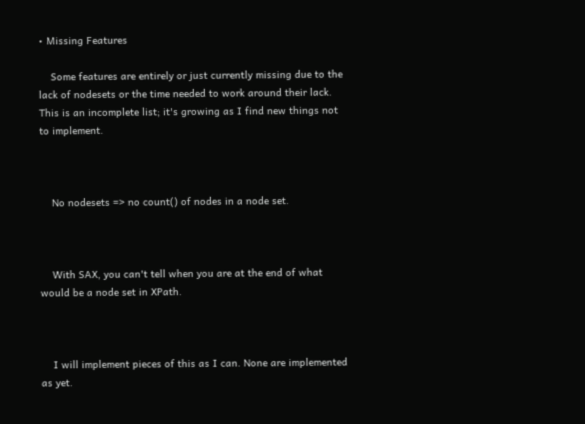• Missing Features

    Some features are entirely or just currently missing due to the lack of nodesets or the time needed to work around their lack. This is an incomplete list; it's growing as I find new things not to implement.



    No nodesets => no count() of nodes in a node set.



    With SAX, you can't tell when you are at the end of what would be a node set in XPath.



    I will implement pieces of this as I can. None are implemented as yet.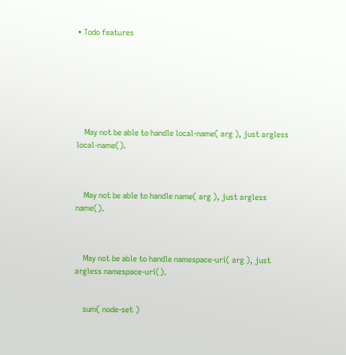• Todo features







    May not be able to handle local-name( arg ), just argless local-name().



    May not be able to handle name( arg ), just argless name().



    May not be able to handle namespace-uri( arg ), just argless namespace-uri().


    sum( node-set )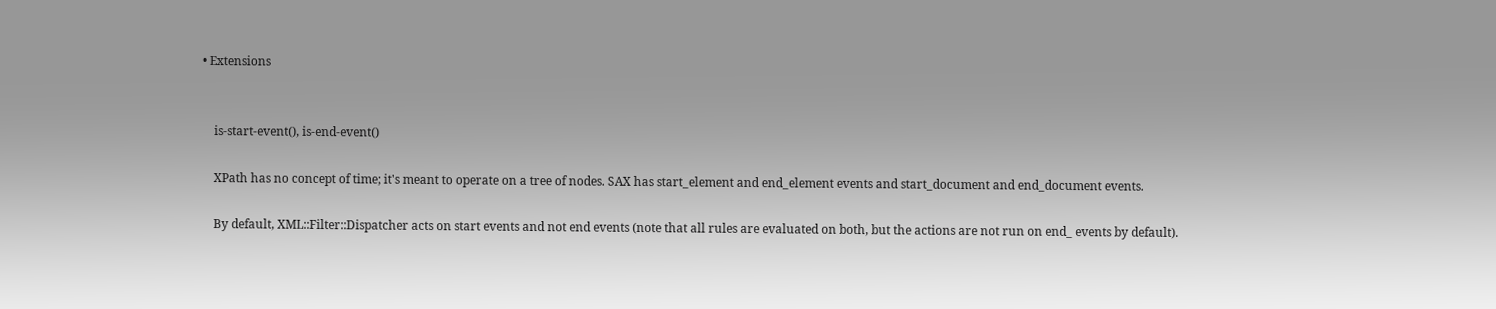• Extensions


    is-start-event(), is-end-event()

    XPath has no concept of time; it's meant to operate on a tree of nodes. SAX has start_element and end_element events and start_document and end_document events.

    By default, XML::Filter::Dispatcher acts on start events and not end events (note that all rules are evaluated on both, but the actions are not run on end_ events by default).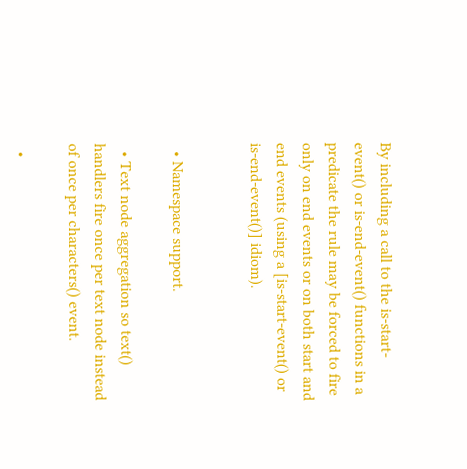By including a call to the is-start-event() or is-end-event() functions in a predicate the rule may be forced to fire only on end events or on both start and end events (using a [is-start-event() or is-end-event()] idiom).


  • Namespace support.

  • Text node aggregation so text() handlers fire once per text node instead of once per characters() event.

  •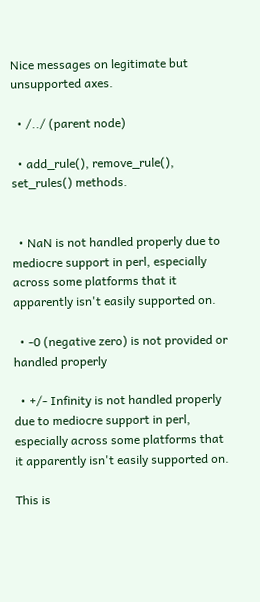Nice messages on legitimate but unsupported axes.

  • /../ (parent node)

  • add_rule(), remove_rule(), set_rules() methods.


  • NaN is not handled properly due to mediocre support in perl, especially across some platforms that it apparently isn't easily supported on.

  • -0 (negative zero) is not provided or handled properly

  • +/- Infinity is not handled properly due to mediocre support in perl, especially across some platforms that it apparently isn't easily supported on.

This is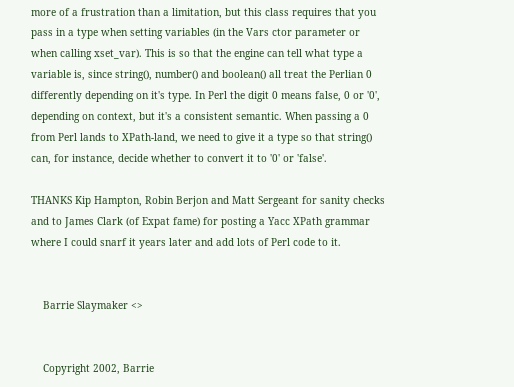more of a frustration than a limitation, but this class requires that you pass in a type when setting variables (in the Vars ctor parameter or when calling xset_var). This is so that the engine can tell what type a variable is, since string(), number() and boolean() all treat the Perlian 0 differently depending on it's type. In Perl the digit 0 means false, 0 or '0', depending on context, but it's a consistent semantic. When passing a 0 from Perl lands to XPath-land, we need to give it a type so that string() can, for instance, decide whether to convert it to '0' or 'false'.

THANKS Kip Hampton, Robin Berjon and Matt Sergeant for sanity checks and to James Clark (of Expat fame) for posting a Yacc XPath grammar where I could snarf it years later and add lots of Perl code to it.


    Barrie Slaymaker <>


    Copyright 2002, Barrie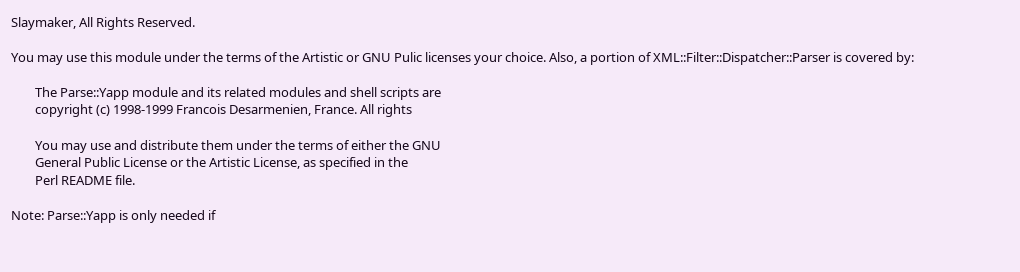Slaymaker, All Rights Reserved.

You may use this module under the terms of the Artistic or GNU Pulic licenses your choice. Also, a portion of XML::Filter::Dispatcher::Parser is covered by:

        The Parse::Yapp module and its related modules and shell scripts are
        copyright (c) 1998-1999 Francois Desarmenien, France. All rights

        You may use and distribute them under the terms of either the GNU
        General Public License or the Artistic License, as specified in the
        Perl README file.

Note: Parse::Yapp is only needed if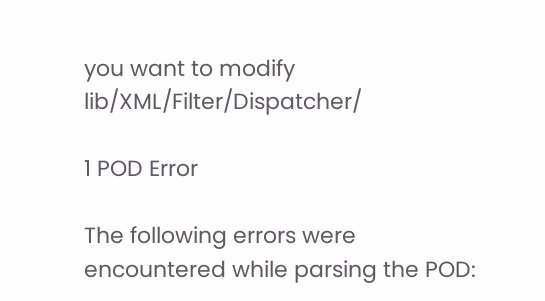you want to modify lib/XML/Filter/Dispatcher/

1 POD Error

The following errors were encountered while parsing the POD: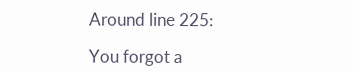Around line 225:

You forgot a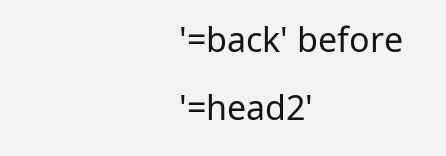'=back' before '=head2'